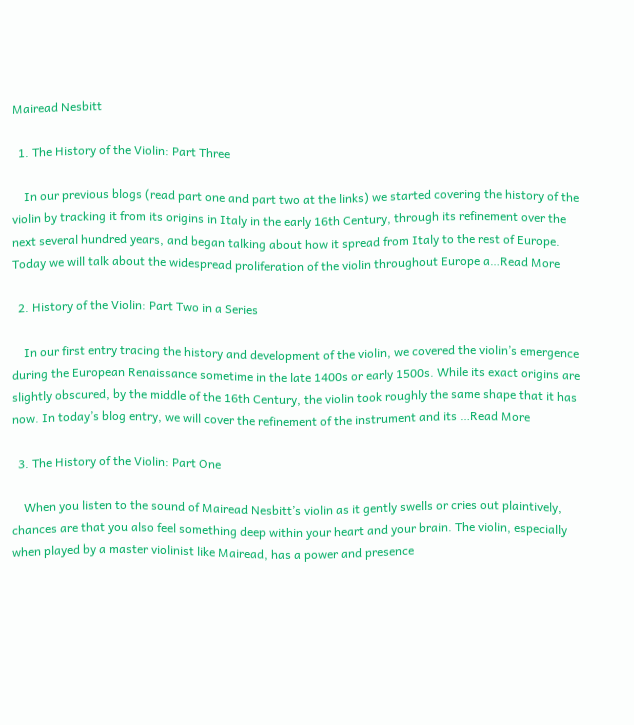Mairead Nesbitt

  1. The History of the Violin: Part Three

    In our previous blogs (read part one and part two at the links) we started covering the history of the violin by tracking it from its origins in Italy in the early 16th Century, through its refinement over the next several hundred years, and began talking about how it spread from Italy to the rest of Europe. Today we will talk about the widespread proliferation of the violin throughout Europe a…Read More

  2. History of the Violin: Part Two in a Series

    In our first entry tracing the history and development of the violin, we covered the violin’s emergence during the European Renaissance sometime in the late 1400s or early 1500s. While its exact origins are slightly obscured, by the middle of the 16th Century, the violin took roughly the same shape that it has now. In today’s blog entry, we will cover the refinement of the instrument and its …Read More

  3. The History of the Violin: Part One

    When you listen to the sound of Mairead Nesbitt’s violin as it gently swells or cries out plaintively, chances are that you also feel something deep within your heart and your brain. The violin, especially when played by a master violinist like Mairead, has a power and presence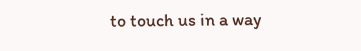to touch us in a way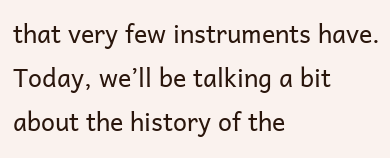that very few instruments have. Today, we’ll be talking a bit about the history of the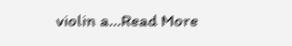violin a…Read More